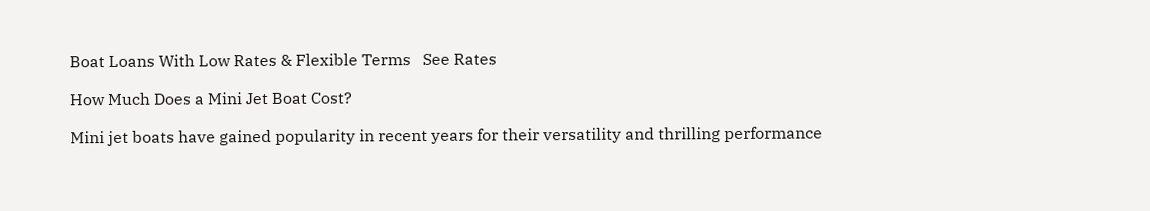Boat Loans With Low Rates & Flexible Terms   See Rates

How Much Does a Mini Jet Boat Cost?

Mini jet boats have gained popularity in recent years for their versatility and thrilling performance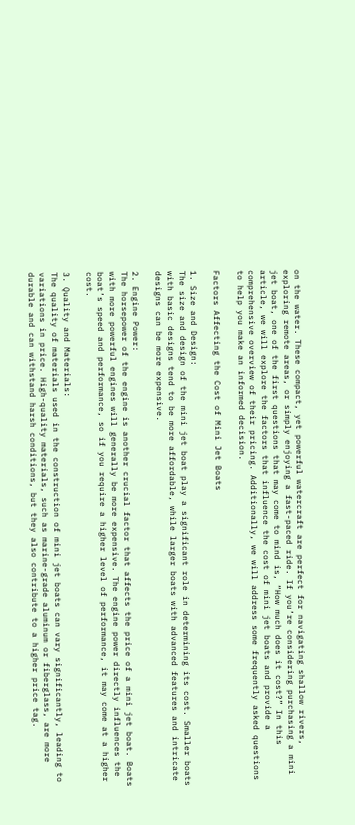on the water. These compact, yet powerful watercraft are perfect for navigating shallow rivers, exploring remote areas, or simply enjoying a fast-paced ride. If you’re considering purchasing a mini jet boat, one of the first questions that may come to mind is, “How much does it cost?” In this article, we will explore the factors that influence the cost of mini jet boats and provide a comprehensive overview of their pricing. Additionally, we will address some frequently asked questions to help you make an informed decision.

Factors Affecting the Cost of Mini Jet Boats

1. Size and Design:
The size and design of the mini jet boat play a significant role in determining its cost. Smaller boats with basic designs tend to be more affordable, while larger boats with advanced features and intricate designs can be more expensive.

2. Engine Power:
The horsepower of the engine is another crucial factor that affects the price of a mini jet boat. Boats with more powerful engines will generally be more expensive. The engine power directly influences the boat’s speed and performance, so if you require a higher level of performance, it may come at a higher cost.

3. Quality and Materials:
The quality of materials used in the construction of mini jet boats can vary significantly, leading to variations in price. High-quality materials, such as marine-grade aluminum or fiberglass, are more durable and can withstand harsh conditions, but they also contribute to a higher price tag.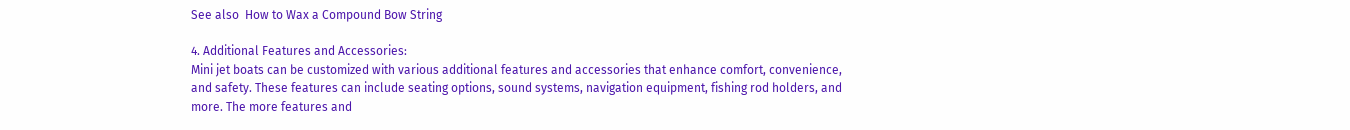See also  How to Wax a Compound Bow String

4. Additional Features and Accessories:
Mini jet boats can be customized with various additional features and accessories that enhance comfort, convenience, and safety. These features can include seating options, sound systems, navigation equipment, fishing rod holders, and more. The more features and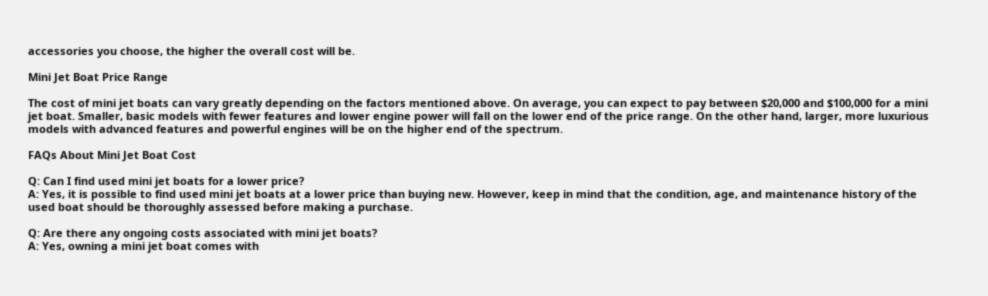accessories you choose, the higher the overall cost will be.

Mini Jet Boat Price Range

The cost of mini jet boats can vary greatly depending on the factors mentioned above. On average, you can expect to pay between $20,000 and $100,000 for a mini jet boat. Smaller, basic models with fewer features and lower engine power will fall on the lower end of the price range. On the other hand, larger, more luxurious models with advanced features and powerful engines will be on the higher end of the spectrum.

FAQs About Mini Jet Boat Cost

Q: Can I find used mini jet boats for a lower price?
A: Yes, it is possible to find used mini jet boats at a lower price than buying new. However, keep in mind that the condition, age, and maintenance history of the used boat should be thoroughly assessed before making a purchase.

Q: Are there any ongoing costs associated with mini jet boats?
A: Yes, owning a mini jet boat comes with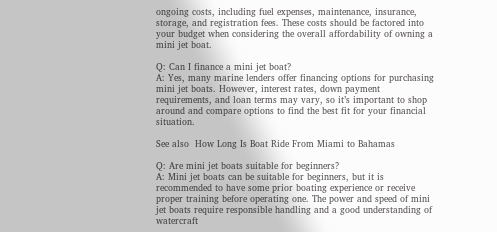ongoing costs, including fuel expenses, maintenance, insurance, storage, and registration fees. These costs should be factored into your budget when considering the overall affordability of owning a mini jet boat.

Q: Can I finance a mini jet boat?
A: Yes, many marine lenders offer financing options for purchasing mini jet boats. However, interest rates, down payment requirements, and loan terms may vary, so it’s important to shop around and compare options to find the best fit for your financial situation.

See also  How Long Is Boat Ride From Miami to Bahamas

Q: Are mini jet boats suitable for beginners?
A: Mini jet boats can be suitable for beginners, but it is recommended to have some prior boating experience or receive proper training before operating one. The power and speed of mini jet boats require responsible handling and a good understanding of watercraft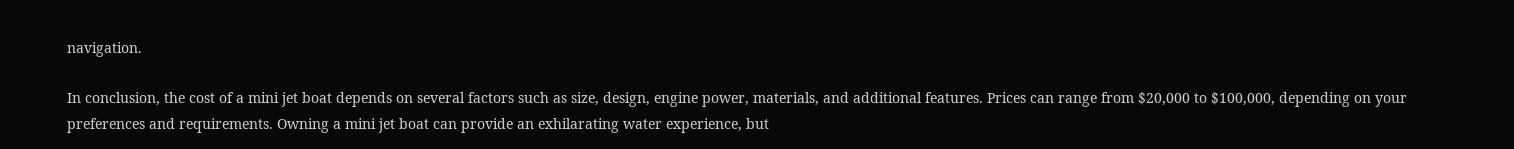navigation.

In conclusion, the cost of a mini jet boat depends on several factors such as size, design, engine power, materials, and additional features. Prices can range from $20,000 to $100,000, depending on your preferences and requirements. Owning a mini jet boat can provide an exhilarating water experience, but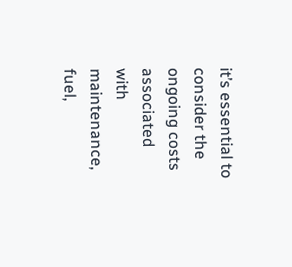it’s essential to consider the ongoing costs associated with maintenance, fuel,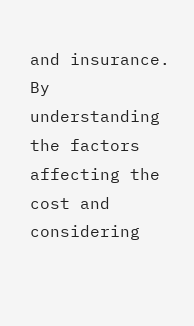and insurance. By understanding the factors affecting the cost and considering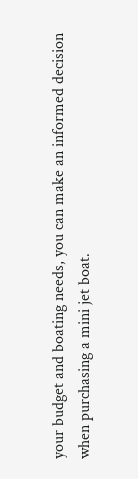your budget and boating needs, you can make an informed decision when purchasing a mini jet boat.